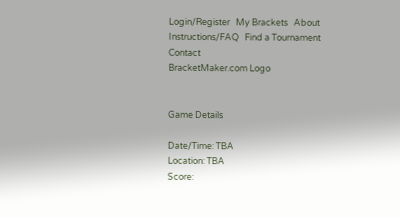Login/Register   My Brackets   About   Instructions/FAQ   Find a Tournament   Contact
BracketMaker.com Logo


Game Details

Date/Time: TBA
Location: TBA
Score: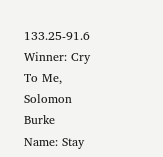133.25-91.6
Winner: Cry To Me, Solomon Burke
Name: Stay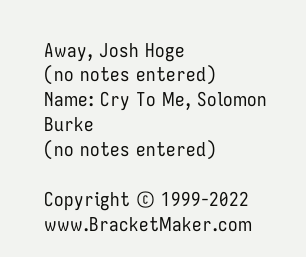Away, Josh Hoge
(no notes entered)
Name: Cry To Me, Solomon Burke
(no notes entered)

Copyright © 1999-2022 www.BracketMaker.com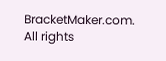BracketMaker.com. All rights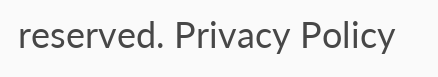reserved. Privacy Policy